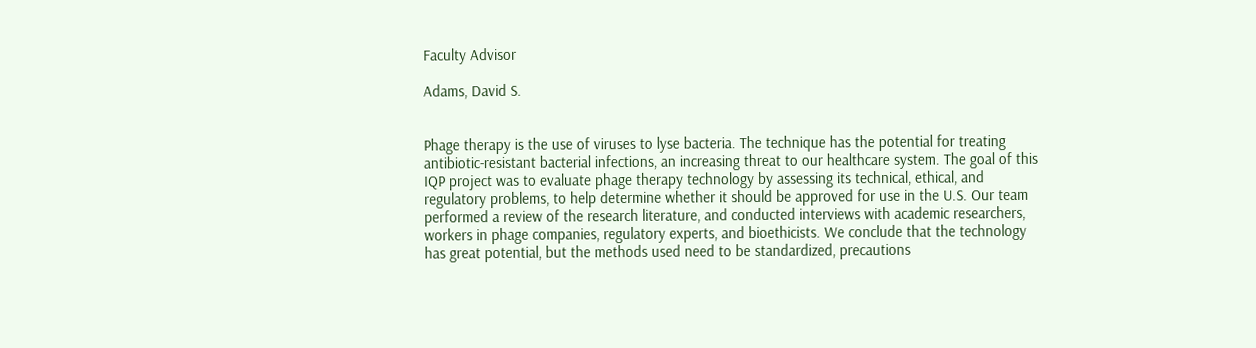Faculty Advisor

Adams, David S.


Phage therapy is the use of viruses to lyse bacteria. The technique has the potential for treating antibiotic-resistant bacterial infections, an increasing threat to our healthcare system. The goal of this IQP project was to evaluate phage therapy technology by assessing its technical, ethical, and regulatory problems, to help determine whether it should be approved for use in the U.S. Our team performed a review of the research literature, and conducted interviews with academic researchers, workers in phage companies, regulatory experts, and bioethicists. We conclude that the technology has great potential, but the methods used need to be standardized, precautions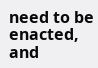need to be enacted, and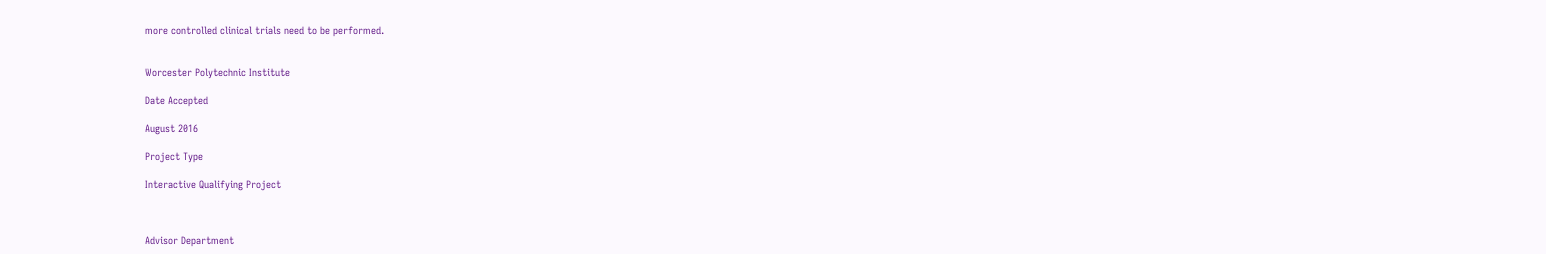more controlled clinical trials need to be performed.


Worcester Polytechnic Institute

Date Accepted

August 2016

Project Type

Interactive Qualifying Project



Advisor Department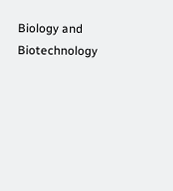Biology and Biotechnology